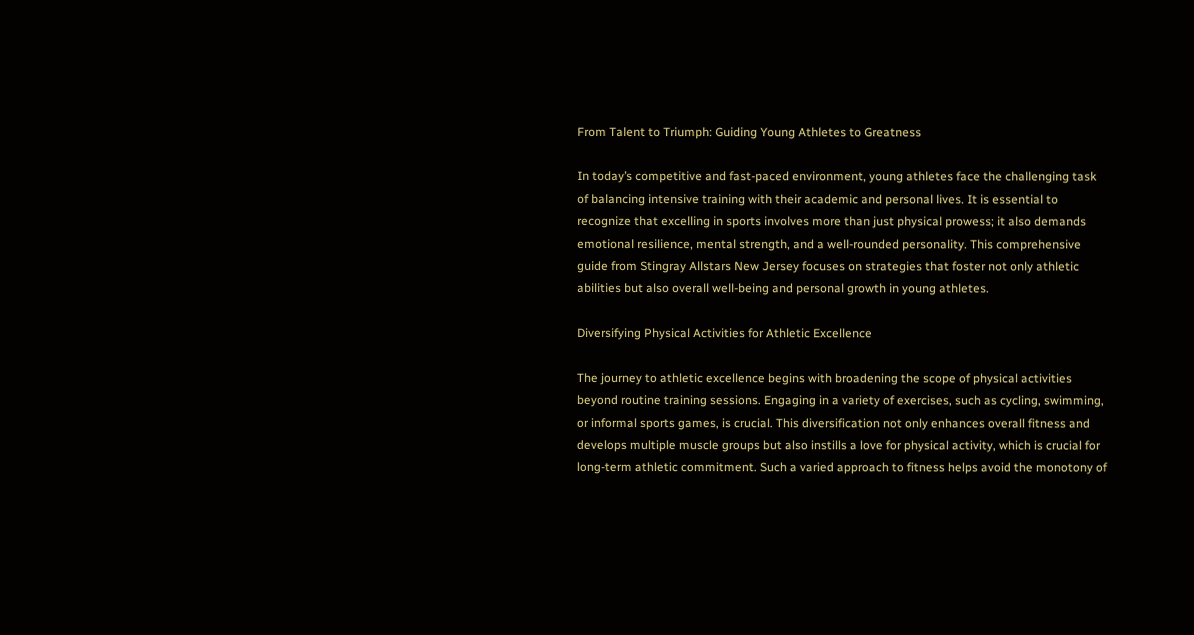From Talent to Triumph: Guiding Young Athletes to Greatness

In today’s competitive and fast-paced environment, young athletes face the challenging task of balancing intensive training with their academic and personal lives. It is essential to recognize that excelling in sports involves more than just physical prowess; it also demands emotional resilience, mental strength, and a well-rounded personality. This comprehensive guide from Stingray Allstars New Jersey focuses on strategies that foster not only athletic abilities but also overall well-being and personal growth in young athletes.

Diversifying Physical Activities for Athletic Excellence

The journey to athletic excellence begins with broadening the scope of physical activities beyond routine training sessions. Engaging in a variety of exercises, such as cycling, swimming, or informal sports games, is crucial. This diversification not only enhances overall fitness and develops multiple muscle groups but also instills a love for physical activity, which is crucial for long-term athletic commitment. Such a varied approach to fitness helps avoid the monotony of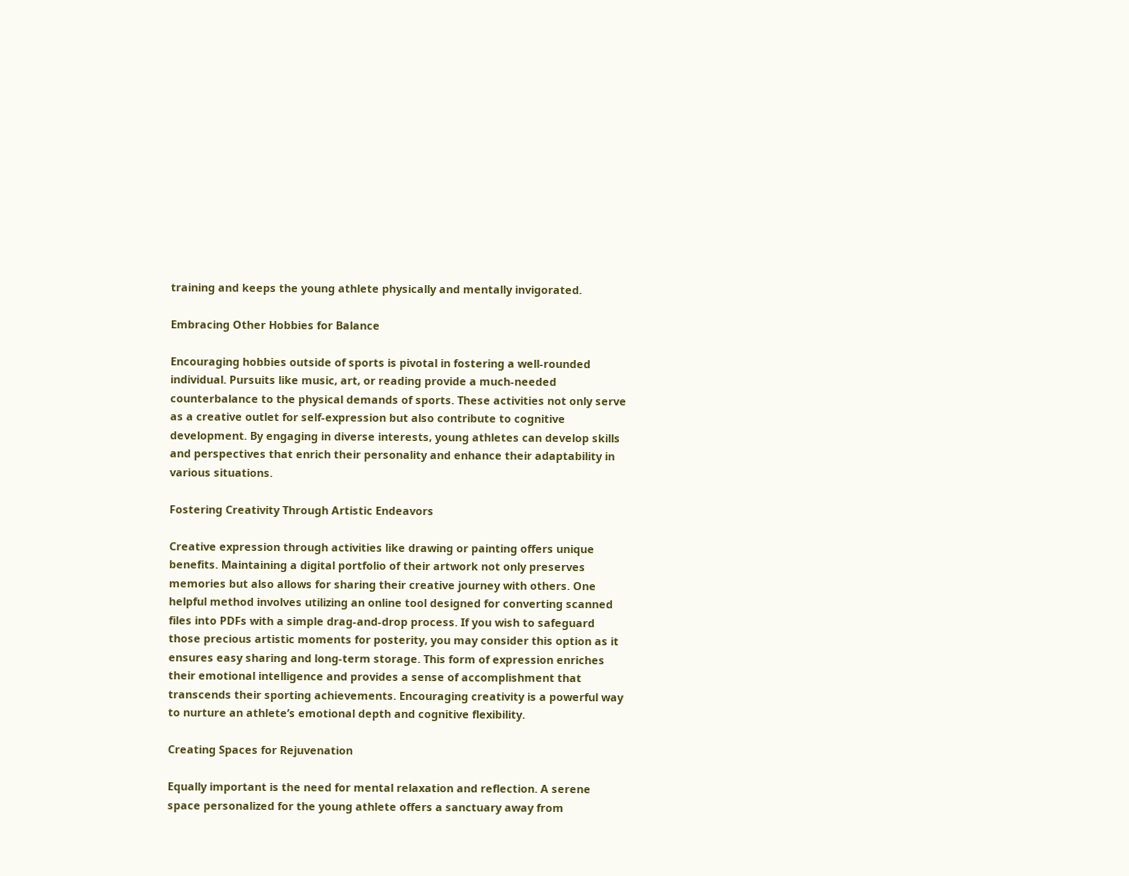training and keeps the young athlete physically and mentally invigorated.

Embracing Other Hobbies for Balance

Encouraging hobbies outside of sports is pivotal in fostering a well-rounded individual. Pursuits like music, art, or reading provide a much-needed counterbalance to the physical demands of sports. These activities not only serve as a creative outlet for self-expression but also contribute to cognitive development. By engaging in diverse interests, young athletes can develop skills and perspectives that enrich their personality and enhance their adaptability in various situations.

Fostering Creativity Through Artistic Endeavors

Creative expression through activities like drawing or painting offers unique benefits. Maintaining a digital portfolio of their artwork not only preserves memories but also allows for sharing their creative journey with others. One helpful method involves utilizing an online tool designed for converting scanned files into PDFs with a simple drag-and-drop process. If you wish to safeguard those precious artistic moments for posterity, you may consider this option as it ensures easy sharing and long-term storage. This form of expression enriches their emotional intelligence and provides a sense of accomplishment that transcends their sporting achievements. Encouraging creativity is a powerful way to nurture an athlete’s emotional depth and cognitive flexibility.

Creating Spaces for Rejuvenation

Equally important is the need for mental relaxation and reflection. A serene space personalized for the young athlete offers a sanctuary away from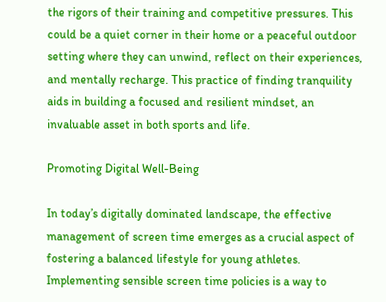the rigors of their training and competitive pressures. This could be a quiet corner in their home or a peaceful outdoor setting where they can unwind, reflect on their experiences, and mentally recharge. This practice of finding tranquility aids in building a focused and resilient mindset, an invaluable asset in both sports and life.

Promoting Digital Well-Being

In today’s digitally dominated landscape, the effective management of screen time emerges as a crucial aspect of fostering a balanced lifestyle for young athletes. Implementing sensible screen time policies is a way to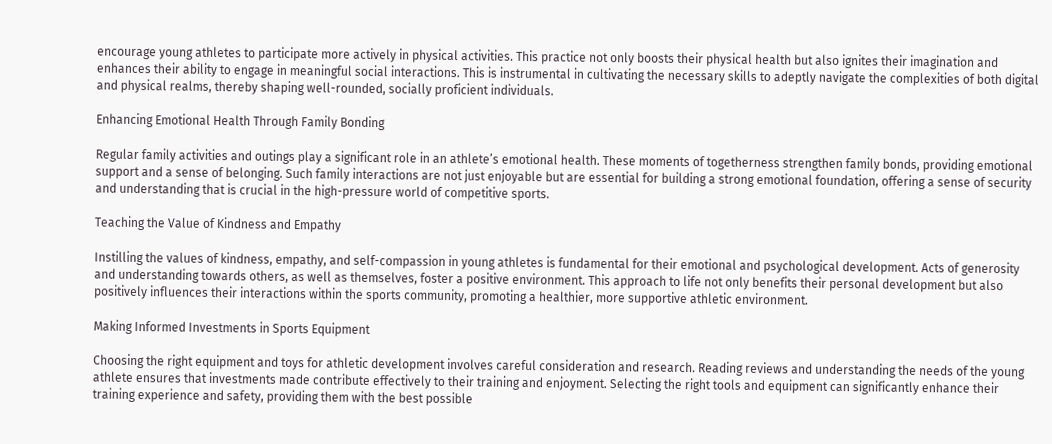encourage young athletes to participate more actively in physical activities. This practice not only boosts their physical health but also ignites their imagination and enhances their ability to engage in meaningful social interactions. This is instrumental in cultivating the necessary skills to adeptly navigate the complexities of both digital and physical realms, thereby shaping well-rounded, socially proficient individuals.

Enhancing Emotional Health Through Family Bonding

Regular family activities and outings play a significant role in an athlete’s emotional health. These moments of togetherness strengthen family bonds, providing emotional support and a sense of belonging. Such family interactions are not just enjoyable but are essential for building a strong emotional foundation, offering a sense of security and understanding that is crucial in the high-pressure world of competitive sports.

Teaching the Value of Kindness and Empathy

Instilling the values of kindness, empathy, and self-compassion in young athletes is fundamental for their emotional and psychological development. Acts of generosity and understanding towards others, as well as themselves, foster a positive environment. This approach to life not only benefits their personal development but also positively influences their interactions within the sports community, promoting a healthier, more supportive athletic environment.

Making Informed Investments in Sports Equipment

Choosing the right equipment and toys for athletic development involves careful consideration and research. Reading reviews and understanding the needs of the young athlete ensures that investments made contribute effectively to their training and enjoyment. Selecting the right tools and equipment can significantly enhance their training experience and safety, providing them with the best possible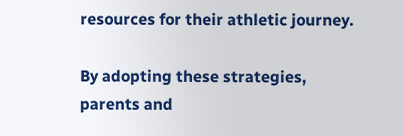resources for their athletic journey.

By adopting these strategies, parents and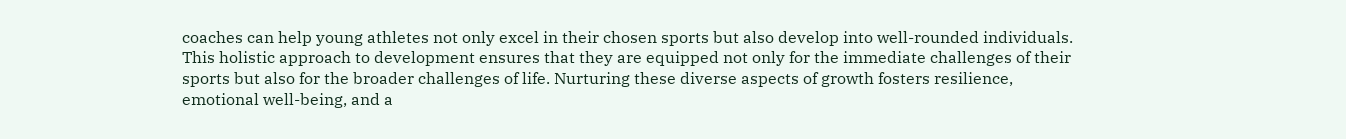coaches can help young athletes not only excel in their chosen sports but also develop into well-rounded individuals. This holistic approach to development ensures that they are equipped not only for the immediate challenges of their sports but also for the broader challenges of life. Nurturing these diverse aspects of growth fosters resilience, emotional well-being, and a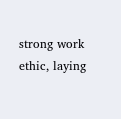strong work ethic, laying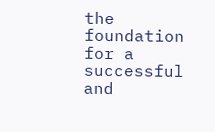the foundation for a successful and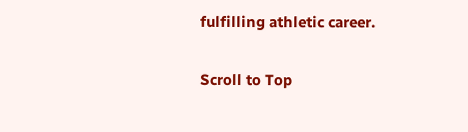fulfilling athletic career.

Scroll to Top